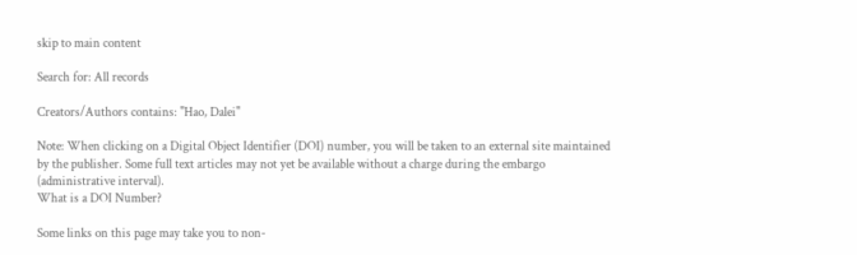skip to main content

Search for: All records

Creators/Authors contains: "Hao, Dalei"

Note: When clicking on a Digital Object Identifier (DOI) number, you will be taken to an external site maintained by the publisher. Some full text articles may not yet be available without a charge during the embargo (administrative interval).
What is a DOI Number?

Some links on this page may take you to non-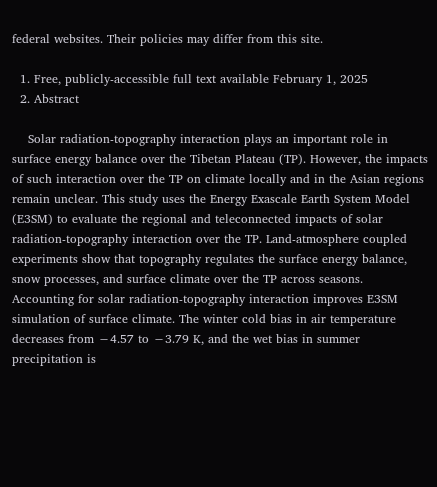federal websites. Their policies may differ from this site.

  1. Free, publicly-accessible full text available February 1, 2025
  2. Abstract

    Solar radiation‐topography interaction plays an important role in surface energy balance over the Tibetan Plateau (TP). However, the impacts of such interaction over the TP on climate locally and in the Asian regions remain unclear. This study uses the Energy Exascale Earth System Model (E3SM) to evaluate the regional and teleconnected impacts of solar radiation‐topography interaction over the TP. Land‐atmosphere coupled experiments show that topography regulates the surface energy balance, snow processes, and surface climate over the TP across seasons. Accounting for solar radiation‐topography interaction improves E3SM simulation of surface climate. The winter cold bias in air temperature decreases from −4.57 to −3.79 K, and the wet bias in summer precipitation is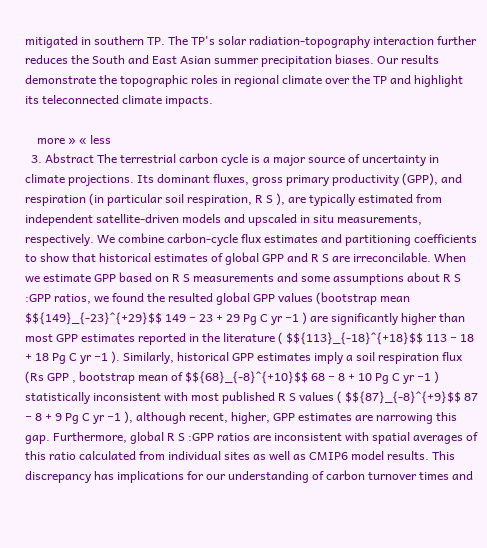mitigated in southern TP. The TP's solar radiation‐topography interaction further reduces the South and East Asian summer precipitation biases. Our results demonstrate the topographic roles in regional climate over the TP and highlight its teleconnected climate impacts.

    more » « less
  3. Abstract The terrestrial carbon cycle is a major source of uncertainty in climate projections. Its dominant fluxes, gross primary productivity (GPP), and respiration (in particular soil respiration, R S ), are typically estimated from independent satellite-driven models and upscaled in situ measurements, respectively. We combine carbon-cycle flux estimates and partitioning coefficients to show that historical estimates of global GPP and R S are irreconcilable. When we estimate GPP based on R S measurements and some assumptions about R S :GPP ratios, we found the resulted global GPP values (bootstrap mean $${149}_{-23}^{+29}$$ 149 − 23 + 29 Pg C yr −1 ) are significantly higher than most GPP estimates reported in the literature ( $${113}_{-18}^{+18}$$ 113 − 18 + 18 Pg C yr −1 ). Similarly, historical GPP estimates imply a soil respiration flux (Rs GPP , bootstrap mean of $${68}_{-8}^{+10}$$ 68 − 8 + 10 Pg C yr −1 ) statistically inconsistent with most published R S values ( $${87}_{-8}^{+9}$$ 87 − 8 + 9 Pg C yr −1 ), although recent, higher, GPP estimates are narrowing this gap. Furthermore, global R S :GPP ratios are inconsistent with spatial averages of this ratio calculated from individual sites as well as CMIP6 model results. This discrepancy has implications for our understanding of carbon turnover times and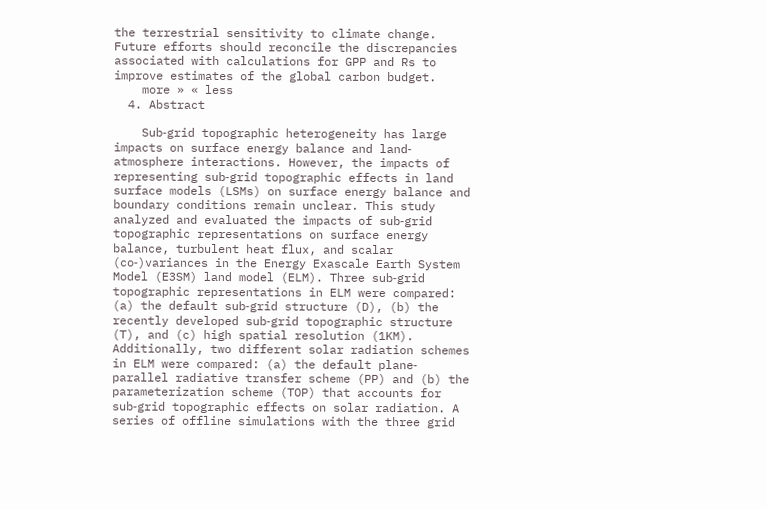the terrestrial sensitivity to climate change. Future efforts should reconcile the discrepancies associated with calculations for GPP and Rs to improve estimates of the global carbon budget.
    more » « less
  4. Abstract

    Sub‐grid topographic heterogeneity has large impacts on surface energy balance and land‐atmosphere interactions. However, the impacts of representing sub‐grid topographic effects in land surface models (LSMs) on surface energy balance and boundary conditions remain unclear. This study analyzed and evaluated the impacts of sub‐grid topographic representations on surface energy balance, turbulent heat flux, and scalar (co‐)variances in the Energy Exascale Earth System Model (E3SM) land model (ELM). Three sub‐grid topographic representations in ELM were compared: (a) the default sub‐grid structure (D), (b) the recently developed sub‐grid topographic structure (T), and (c) high spatial resolution (1KM). Additionally, two different solar radiation schemes in ELM were compared: (a) the default plane‐parallel radiative transfer scheme (PP) and (b) the parameterization scheme (TOP) that accounts for sub‐grid topographic effects on solar radiation. A series of offline simulations with the three grid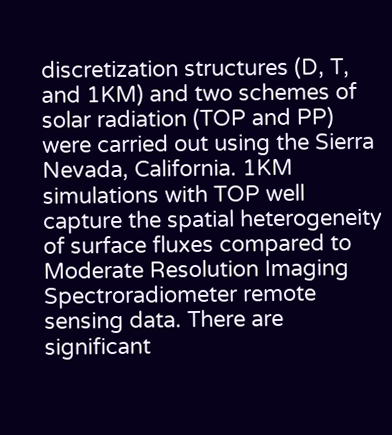discretization structures (D, T, and 1KM) and two schemes of solar radiation (TOP and PP) were carried out using the Sierra Nevada, California. 1KM simulations with TOP well capture the spatial heterogeneity of surface fluxes compared to Moderate Resolution Imaging Spectroradiometer remote sensing data. There are significant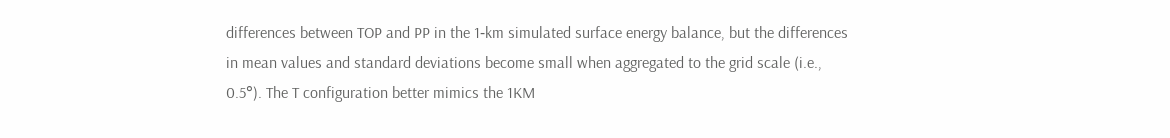differences between TOP and PP in the 1‐km simulated surface energy balance, but the differences in mean values and standard deviations become small when aggregated to the grid scale (i.e., 0.5°). The T configuration better mimics the 1KM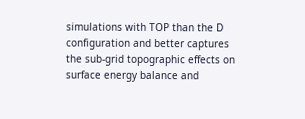simulations with TOP than the D configuration and better captures the sub‐grid topographic effects on surface energy balance and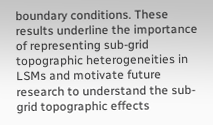boundary conditions. These results underline the importance of representing sub‐grid topographic heterogeneities in LSMs and motivate future research to understand the sub‐grid topographic effects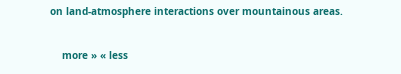on land‐atmosphere interactions over mountainous areas.

    more » « less